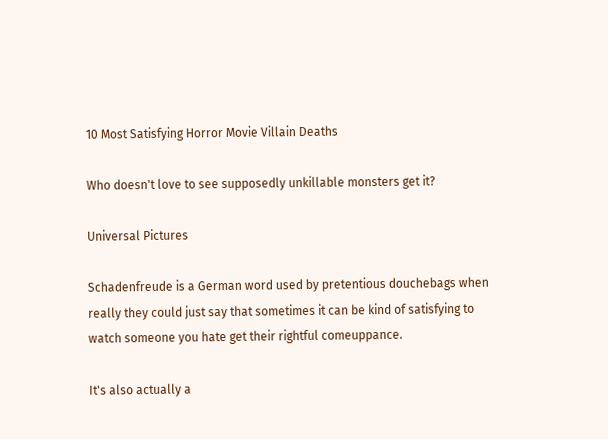10 Most Satisfying Horror Movie Villain Deaths

Who doesn't love to see supposedly unkillable monsters get it?

Universal Pictures

Schadenfreude is a German word used by pretentious douchebags when really they could just say that sometimes it can be kind of satisfying to watch someone you hate get their rightful comeuppance.

It's also actually a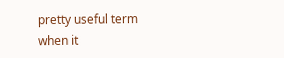pretty useful term when it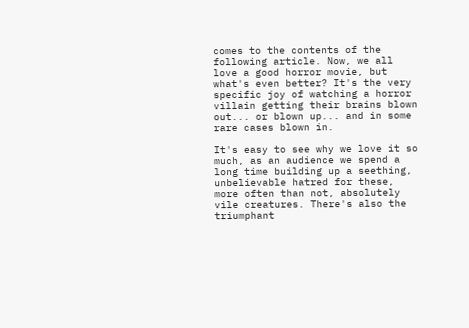comes to the contents of the following article. Now, we all love a good horror movie, but what's even better? It's the very specific joy of watching a horror villain getting their brains blown out... or blown up... and in some rare cases blown in.

It's easy to see why we love it so much, as an audience we spend a long time building up a seething, unbelievable hatred for these, more often than not, absolutely vile creatures. There's also the triumphant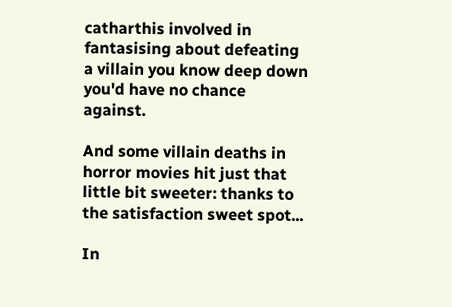catharthis involved in fantasising about defeating a villain you know deep down you'd have no chance against.

And some villain deaths in horror movies hit just that little bit sweeter: thanks to the satisfaction sweet spot...

In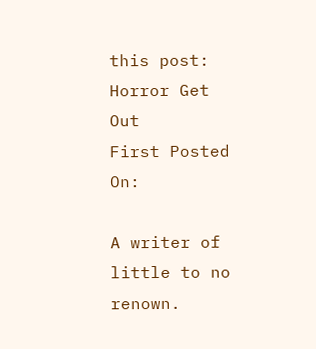this post:
Horror Get Out
First Posted On:

A writer of little to no renown.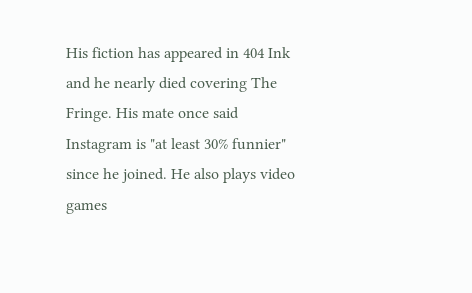His fiction has appeared in 404 Ink and he nearly died covering The Fringe. His mate once said Instagram is "at least 30% funnier" since he joined. He also plays video games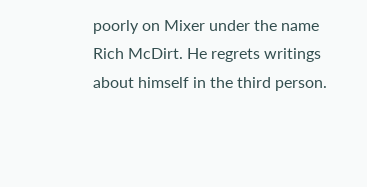poorly on Mixer under the name Rich McDirt. He regrets writings about himself in the third person.